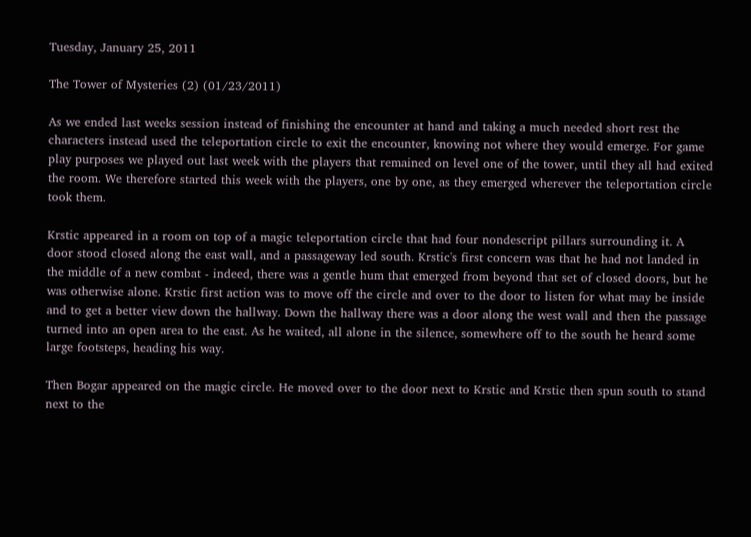Tuesday, January 25, 2011

The Tower of Mysteries (2) (01/23/2011)

As we ended last weeks session instead of finishing the encounter at hand and taking a much needed short rest the characters instead used the teleportation circle to exit the encounter, knowing not where they would emerge. For game play purposes we played out last week with the players that remained on level one of the tower, until they all had exited the room. We therefore started this week with the players, one by one, as they emerged wherever the teleportation circle took them.

Krstic appeared in a room on top of a magic teleportation circle that had four nondescript pillars surrounding it. A door stood closed along the east wall, and a passageway led south. Krstic's first concern was that he had not landed in the middle of a new combat - indeed, there was a gentle hum that emerged from beyond that set of closed doors, but he was otherwise alone. Krstic first action was to move off the circle and over to the door to listen for what may be inside and to get a better view down the hallway. Down the hallway there was a door along the west wall and then the passage turned into an open area to the east. As he waited, all alone in the silence, somewhere off to the south he heard some large footsteps, heading his way.

Then Bogar appeared on the magic circle. He moved over to the door next to Krstic and Krstic then spun south to stand next to the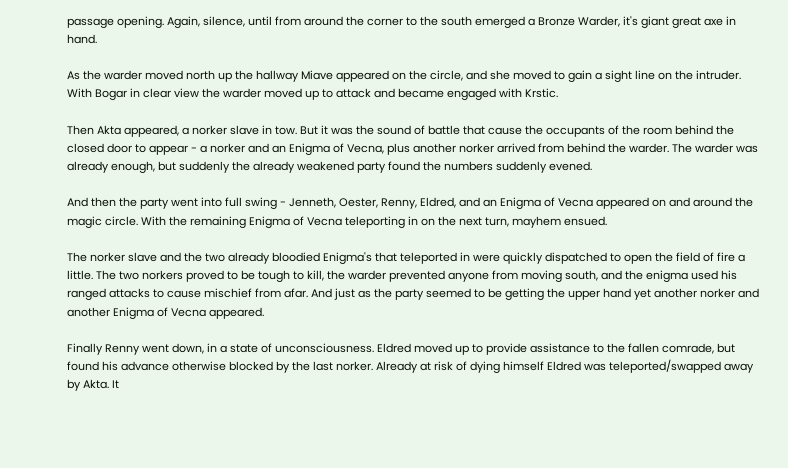passage opening. Again, silence, until from around the corner to the south emerged a Bronze Warder, it's giant great axe in hand.

As the warder moved north up the hallway Miave appeared on the circle, and she moved to gain a sight line on the intruder. With Bogar in clear view the warder moved up to attack and became engaged with Krstic.

Then Akta appeared, a norker slave in tow. But it was the sound of battle that cause the occupants of the room behind the closed door to appear - a norker and an Enigma of Vecna, plus another norker arrived from behind the warder. The warder was already enough, but suddenly the already weakened party found the numbers suddenly evened.

And then the party went into full swing - Jenneth, Oester, Renny, Eldred, and an Enigma of Vecna appeared on and around the magic circle. With the remaining Enigma of Vecna teleporting in on the next turn, mayhem ensued.

The norker slave and the two already bloodied Enigma's that teleported in were quickly dispatched to open the field of fire a little. The two norkers proved to be tough to kill, the warder prevented anyone from moving south, and the enigma used his ranged attacks to cause mischief from afar. And just as the party seemed to be getting the upper hand yet another norker and another Enigma of Vecna appeared.

Finally Renny went down, in a state of unconsciousness. Eldred moved up to provide assistance to the fallen comrade, but found his advance otherwise blocked by the last norker. Already at risk of dying himself Eldred was teleported/swapped away by Akta. It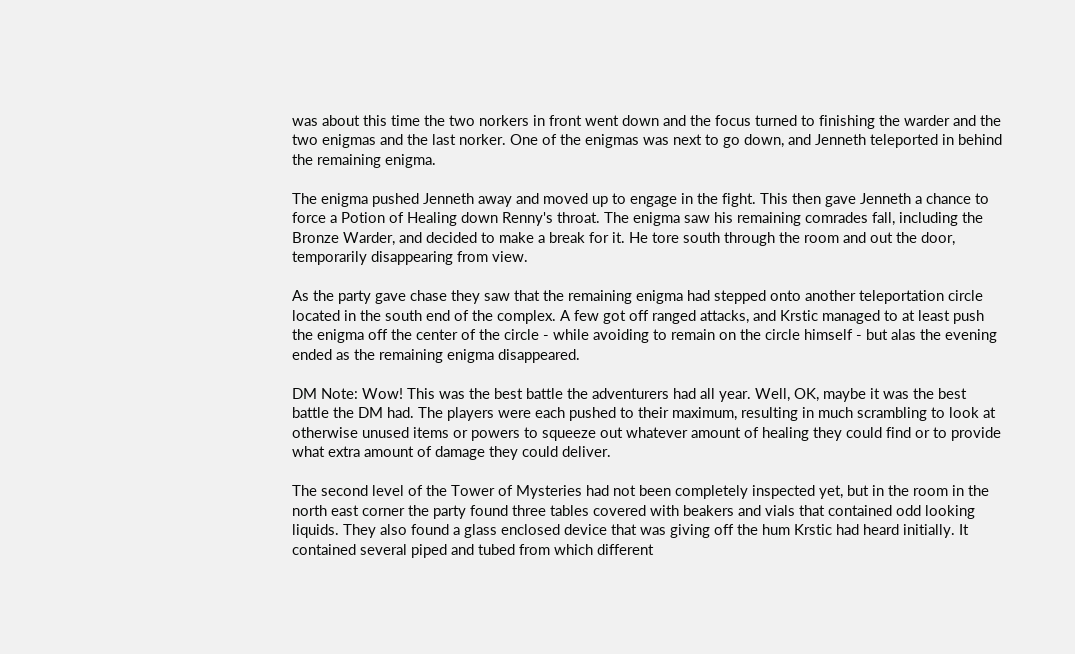was about this time the two norkers in front went down and the focus turned to finishing the warder and the two enigmas and the last norker. One of the enigmas was next to go down, and Jenneth teleported in behind the remaining enigma.

The enigma pushed Jenneth away and moved up to engage in the fight. This then gave Jenneth a chance to force a Potion of Healing down Renny's throat. The enigma saw his remaining comrades fall, including the Bronze Warder, and decided to make a break for it. He tore south through the room and out the door, temporarily disappearing from view.

As the party gave chase they saw that the remaining enigma had stepped onto another teleportation circle located in the south end of the complex. A few got off ranged attacks, and Krstic managed to at least push the enigma off the center of the circle - while avoiding to remain on the circle himself - but alas the evening ended as the remaining enigma disappeared.

DM Note: Wow! This was the best battle the adventurers had all year. Well, OK, maybe it was the best battle the DM had. The players were each pushed to their maximum, resulting in much scrambling to look at otherwise unused items or powers to squeeze out whatever amount of healing they could find or to provide what extra amount of damage they could deliver.

The second level of the Tower of Mysteries had not been completely inspected yet, but in the room in the north east corner the party found three tables covered with beakers and vials that contained odd looking liquids. They also found a glass enclosed device that was giving off the hum Krstic had heard initially. It contained several piped and tubed from which different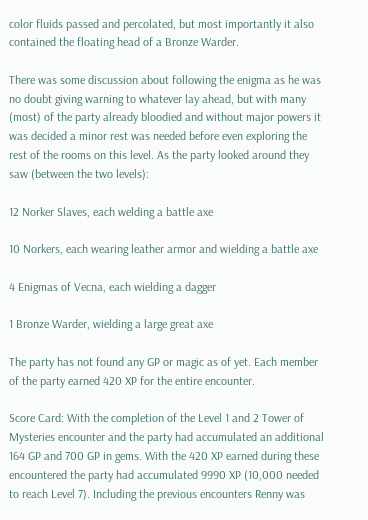color fluids passed and percolated, but most importantly it also contained the floating head of a Bronze Warder.

There was some discussion about following the enigma as he was no doubt giving warning to whatever lay ahead, but with many (most) of the party already bloodied and without major powers it was decided a minor rest was needed before even exploring the rest of the rooms on this level. As the party looked around they saw (between the two levels):

12 Norker Slaves, each welding a battle axe

10 Norkers, each wearing leather armor and wielding a battle axe

4 Enigmas of Vecna, each wielding a dagger

1 Bronze Warder, wielding a large great axe

The party has not found any GP or magic as of yet. Each member of the party earned 420 XP for the entire encounter.

Score Card: With the completion of the Level 1 and 2 Tower of Mysteries encounter and the party had accumulated an additional 164 GP and 700 GP in gems. With the 420 XP earned during these encountered the party had accumulated 9990 XP (10,000 needed to reach Level 7). Including the previous encounters Renny was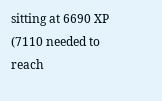sitting at 6690 XP (7110 needed to reach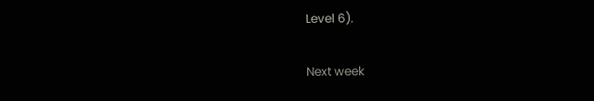Level 6).

Next week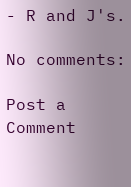- R and J's.

No comments:

Post a Comment